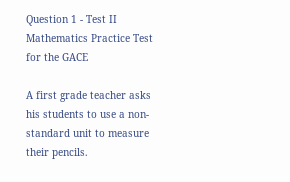Question 1 - Test II Mathematics Practice Test for the GACE

A first grade teacher asks his students to use a non-standard unit to measure their pencils.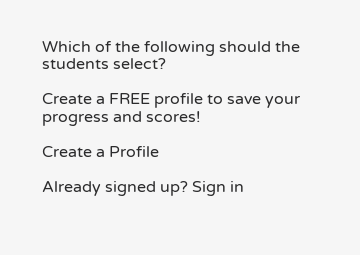Which of the following should the students select?

Create a FREE profile to save your progress and scores!

Create a Profile

Already signed up? Sign in